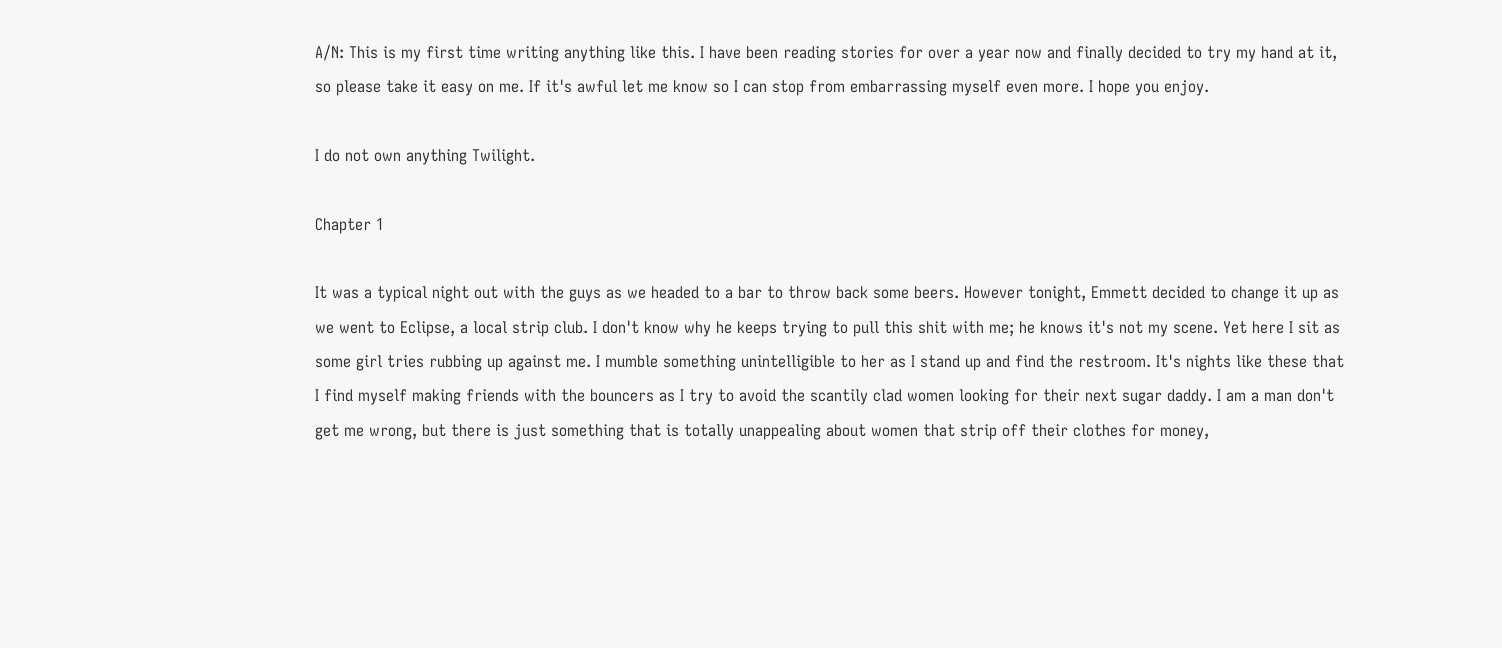A/N: This is my first time writing anything like this. I have been reading stories for over a year now and finally decided to try my hand at it, so please take it easy on me. If it's awful let me know so I can stop from embarrassing myself even more. I hope you enjoy.

I do not own anything Twilight.

Chapter 1

It was a typical night out with the guys as we headed to a bar to throw back some beers. However tonight, Emmett decided to change it up as we went to Eclipse, a local strip club. I don't know why he keeps trying to pull this shit with me; he knows it's not my scene. Yet here I sit as some girl tries rubbing up against me. I mumble something unintelligible to her as I stand up and find the restroom. It's nights like these that I find myself making friends with the bouncers as I try to avoid the scantily clad women looking for their next sugar daddy. I am a man don't get me wrong, but there is just something that is totally unappealing about women that strip off their clothes for money,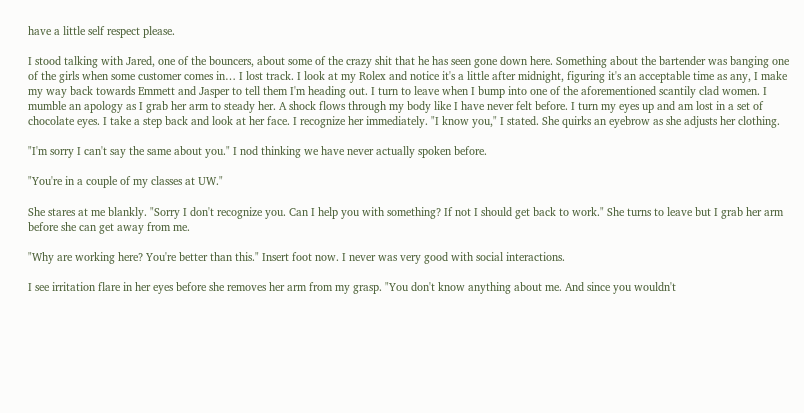have a little self respect please.

I stood talking with Jared, one of the bouncers, about some of the crazy shit that he has seen gone down here. Something about the bartender was banging one of the girls when some customer comes in… I lost track. I look at my Rolex and notice it's a little after midnight, figuring it's an acceptable time as any, I make my way back towards Emmett and Jasper to tell them I'm heading out. I turn to leave when I bump into one of the aforementioned scantily clad women. I mumble an apology as I grab her arm to steady her. A shock flows through my body like I have never felt before. I turn my eyes up and am lost in a set of chocolate eyes. I take a step back and look at her face. I recognize her immediately. "I know you," I stated. She quirks an eyebrow as she adjusts her clothing.

"I'm sorry I can't say the same about you." I nod thinking we have never actually spoken before.

"You're in a couple of my classes at UW."

She stares at me blankly. "Sorry I don't recognize you. Can I help you with something? If not I should get back to work." She turns to leave but I grab her arm before she can get away from me.

"Why are working here? You're better than this." Insert foot now. I never was very good with social interactions.

I see irritation flare in her eyes before she removes her arm from my grasp. "You don't know anything about me. And since you wouldn't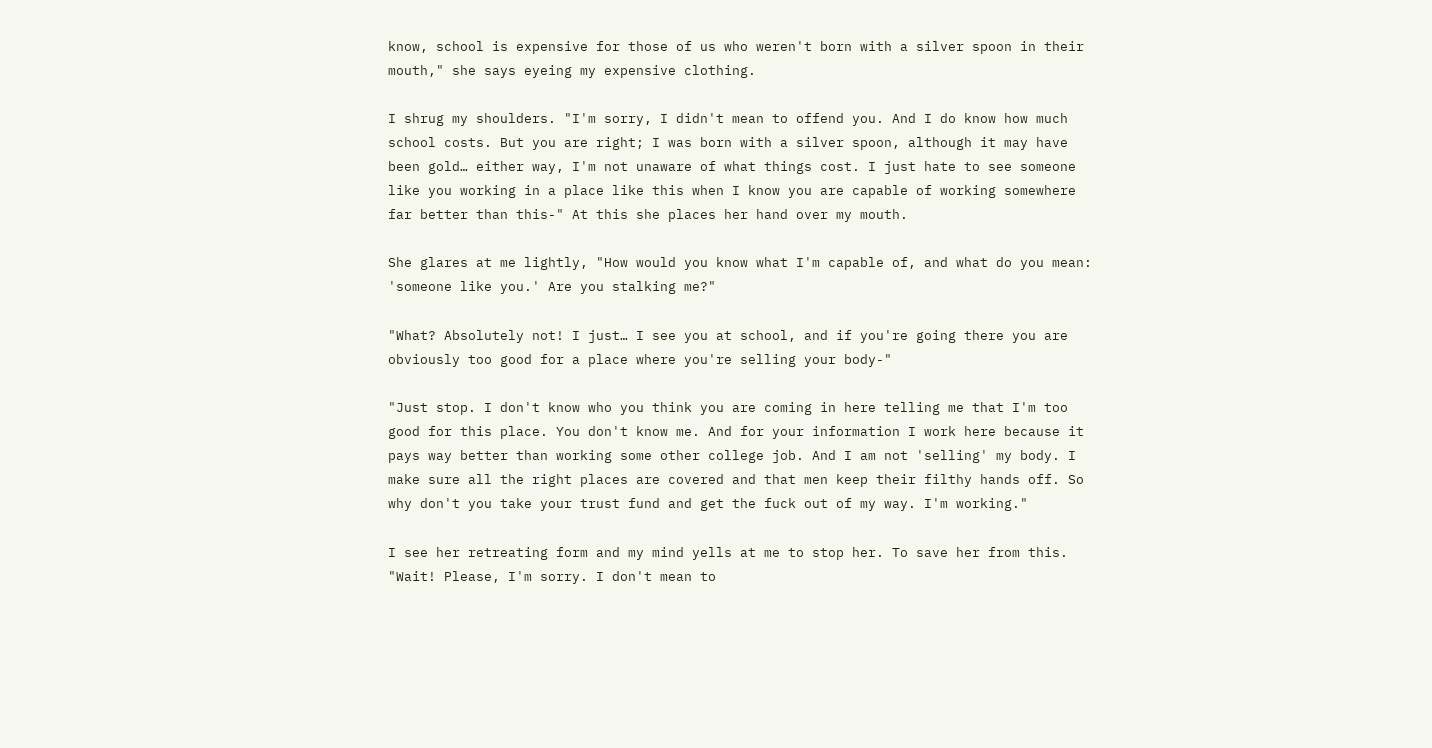know, school is expensive for those of us who weren't born with a silver spoon in their mouth," she says eyeing my expensive clothing.

I shrug my shoulders. "I'm sorry, I didn't mean to offend you. And I do know how much school costs. But you are right; I was born with a silver spoon, although it may have been gold… either way, I'm not unaware of what things cost. I just hate to see someone like you working in a place like this when I know you are capable of working somewhere far better than this-" At this she places her hand over my mouth.

She glares at me lightly, "How would you know what I'm capable of, and what do you mean: 'someone like you.' Are you stalking me?"

"What? Absolutely not! I just… I see you at school, and if you're going there you are obviously too good for a place where you're selling your body-"

"Just stop. I don't know who you think you are coming in here telling me that I'm too good for this place. You don't know me. And for your information I work here because it pays way better than working some other college job. And I am not 'selling' my body. I make sure all the right places are covered and that men keep their filthy hands off. So why don't you take your trust fund and get the fuck out of my way. I'm working."

I see her retreating form and my mind yells at me to stop her. To save her from this. "Wait! Please, I'm sorry. I don't mean to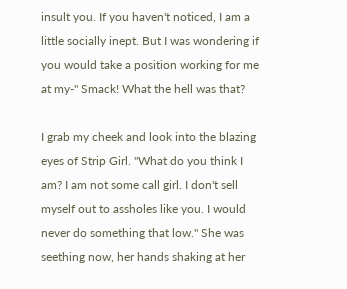insult you. If you haven't noticed, I am a little socially inept. But I was wondering if you would take a position working for me at my-" Smack! What the hell was that?

I grab my cheek and look into the blazing eyes of Strip Girl. "What do you think I am? I am not some call girl. I don't sell myself out to assholes like you. I would never do something that low." She was seething now, her hands shaking at her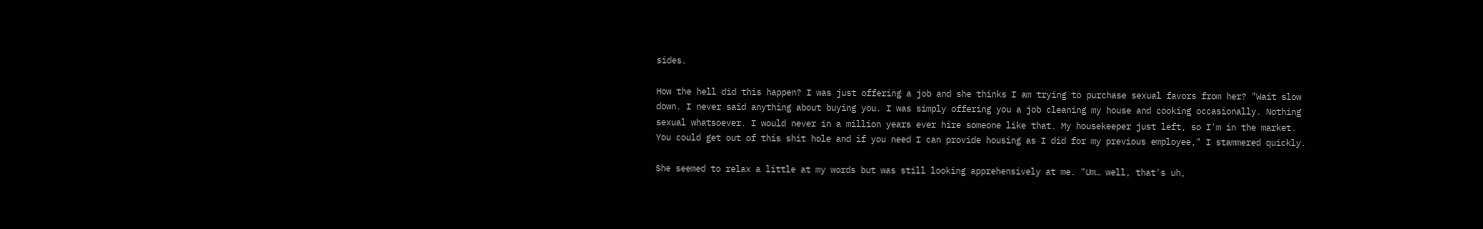sides.

How the hell did this happen? I was just offering a job and she thinks I am trying to purchase sexual favors from her? "Wait slow down. I never said anything about buying you. I was simply offering you a job cleaning my house and cooking occasionally. Nothing sexual whatsoever. I would never in a million years ever hire someone like that. My housekeeper just left, so I'm in the market. You could get out of this shit hole and if you need I can provide housing as I did for my previous employee," I stammered quickly.

She seemed to relax a little at my words but was still looking apprehensively at me. "Um… well, that's uh,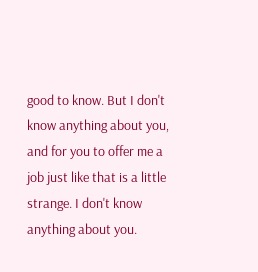good to know. But I don't know anything about you, and for you to offer me a job just like that is a little strange. I don't know anything about you.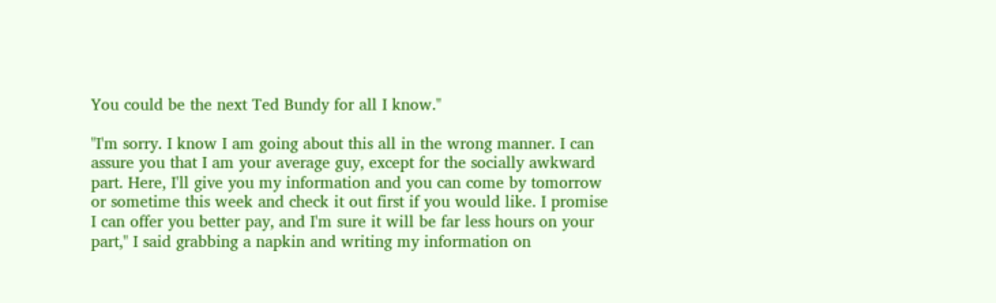You could be the next Ted Bundy for all I know."

"I'm sorry. I know I am going about this all in the wrong manner. I can assure you that I am your average guy, except for the socially awkward part. Here, I'll give you my information and you can come by tomorrow or sometime this week and check it out first if you would like. I promise I can offer you better pay, and I'm sure it will be far less hours on your part," I said grabbing a napkin and writing my information on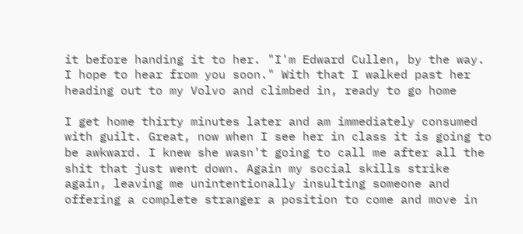it before handing it to her. "I'm Edward Cullen, by the way. I hope to hear from you soon." With that I walked past her heading out to my Volvo and climbed in, ready to go home

I get home thirty minutes later and am immediately consumed with guilt. Great, now when I see her in class it is going to be awkward. I knew she wasn't going to call me after all the shit that just went down. Again my social skills strike again, leaving me unintentionally insulting someone and offering a complete stranger a position to come and move in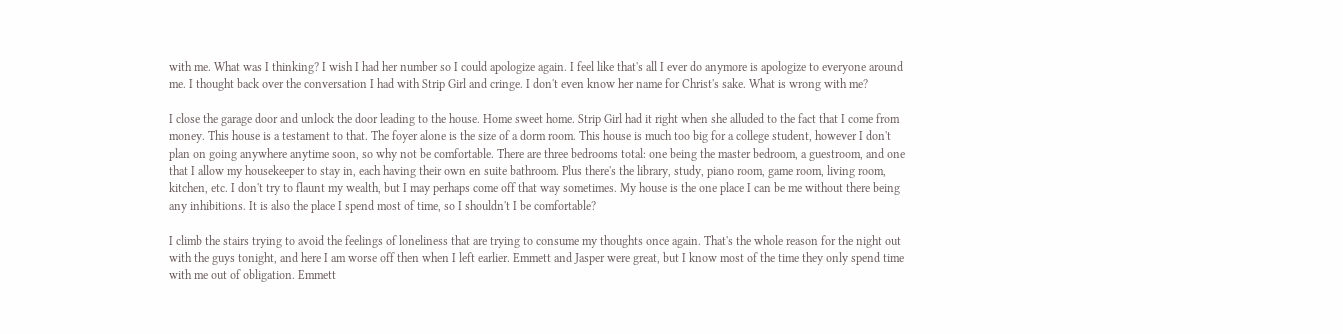with me. What was I thinking? I wish I had her number so I could apologize again. I feel like that's all I ever do anymore is apologize to everyone around me. I thought back over the conversation I had with Strip Girl and cringe. I don't even know her name for Christ's sake. What is wrong with me?

I close the garage door and unlock the door leading to the house. Home sweet home. Strip Girl had it right when she alluded to the fact that I come from money. This house is a testament to that. The foyer alone is the size of a dorm room. This house is much too big for a college student, however I don't plan on going anywhere anytime soon, so why not be comfortable. There are three bedrooms total: one being the master bedroom, a guestroom, and one that I allow my housekeeper to stay in, each having their own en suite bathroom. Plus there's the library, study, piano room, game room, living room, kitchen, etc. I don't try to flaunt my wealth, but I may perhaps come off that way sometimes. My house is the one place I can be me without there being any inhibitions. It is also the place I spend most of time, so I shouldn't I be comfortable?

I climb the stairs trying to avoid the feelings of loneliness that are trying to consume my thoughts once again. That's the whole reason for the night out with the guys tonight, and here I am worse off then when I left earlier. Emmett and Jasper were great, but I know most of the time they only spend time with me out of obligation. Emmett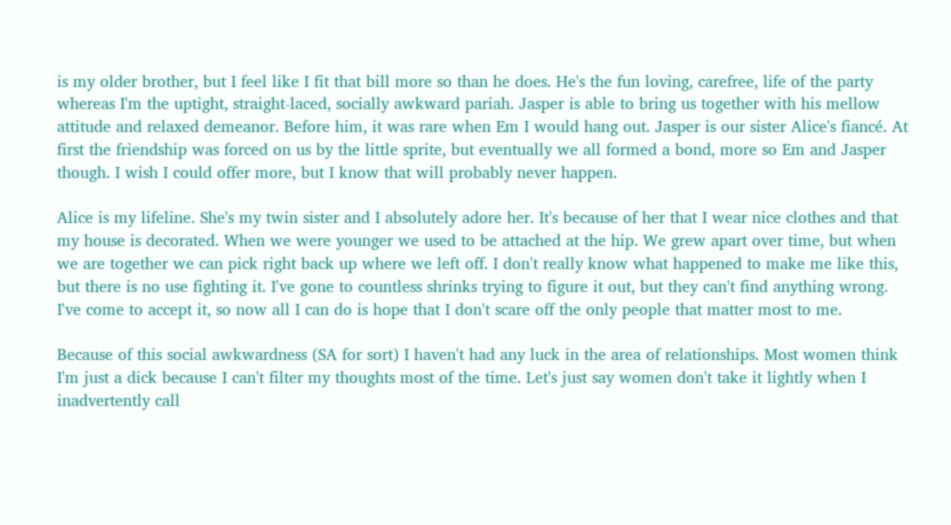is my older brother, but I feel like I fit that bill more so than he does. He's the fun loving, carefree, life of the party whereas I'm the uptight, straight-laced, socially awkward pariah. Jasper is able to bring us together with his mellow attitude and relaxed demeanor. Before him, it was rare when Em I would hang out. Jasper is our sister Alice's fiancé. At first the friendship was forced on us by the little sprite, but eventually we all formed a bond, more so Em and Jasper though. I wish I could offer more, but I know that will probably never happen.

Alice is my lifeline. She's my twin sister and I absolutely adore her. It's because of her that I wear nice clothes and that my house is decorated. When we were younger we used to be attached at the hip. We grew apart over time, but when we are together we can pick right back up where we left off. I don't really know what happened to make me like this, but there is no use fighting it. I've gone to countless shrinks trying to figure it out, but they can't find anything wrong. I've come to accept it, so now all I can do is hope that I don't scare off the only people that matter most to me.

Because of this social awkwardness (SA for sort) I haven't had any luck in the area of relationships. Most women think I'm just a dick because I can't filter my thoughts most of the time. Let's just say women don't take it lightly when I inadvertently call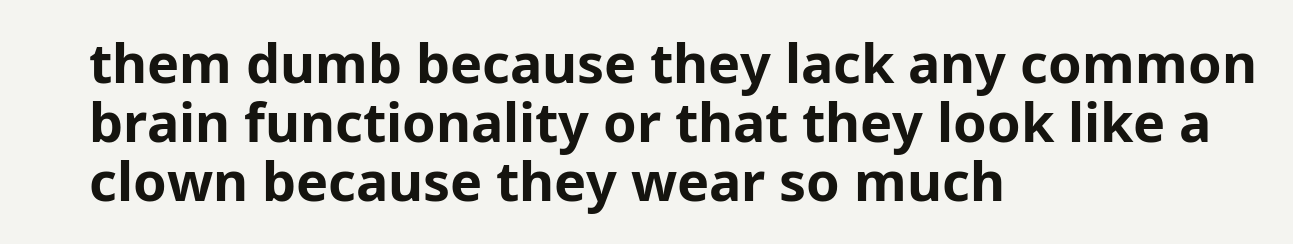them dumb because they lack any common brain functionality or that they look like a clown because they wear so much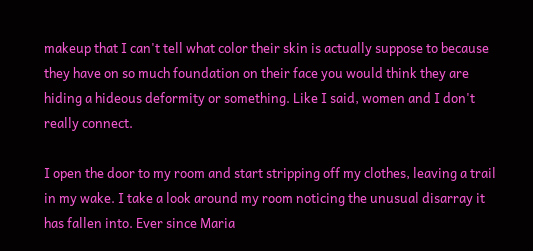makeup that I can't tell what color their skin is actually suppose to because they have on so much foundation on their face you would think they are hiding a hideous deformity or something. Like I said, women and I don't really connect.

I open the door to my room and start stripping off my clothes, leaving a trail in my wake. I take a look around my room noticing the unusual disarray it has fallen into. Ever since Maria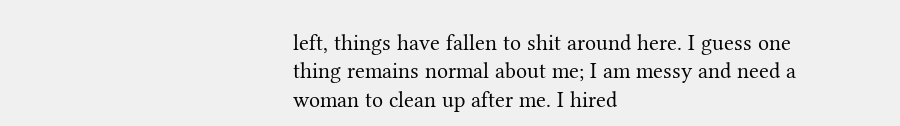left, things have fallen to shit around here. I guess one thing remains normal about me; I am messy and need a woman to clean up after me. I hired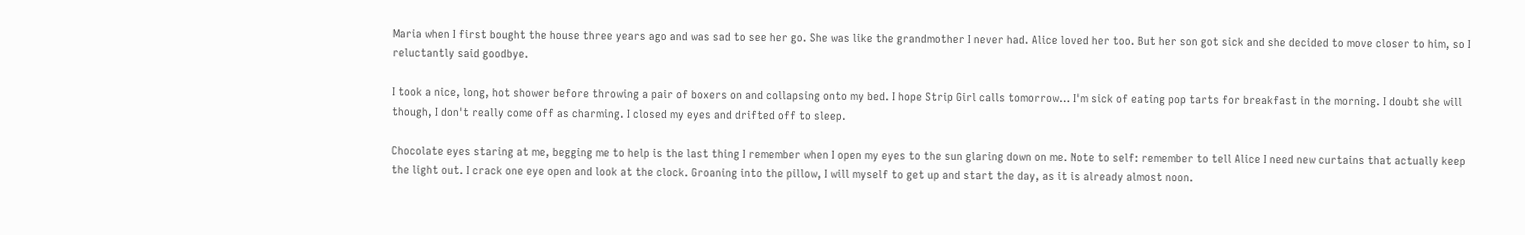Maria when I first bought the house three years ago and was sad to see her go. She was like the grandmother I never had. Alice loved her too. But her son got sick and she decided to move closer to him, so I reluctantly said goodbye.

I took a nice, long, hot shower before throwing a pair of boxers on and collapsing onto my bed. I hope Strip Girl calls tomorrow… I'm sick of eating pop tarts for breakfast in the morning. I doubt she will though, I don't really come off as charming. I closed my eyes and drifted off to sleep.

Chocolate eyes staring at me, begging me to help is the last thing I remember when I open my eyes to the sun glaring down on me. Note to self: remember to tell Alice I need new curtains that actually keep the light out. I crack one eye open and look at the clock. Groaning into the pillow, I will myself to get up and start the day, as it is already almost noon.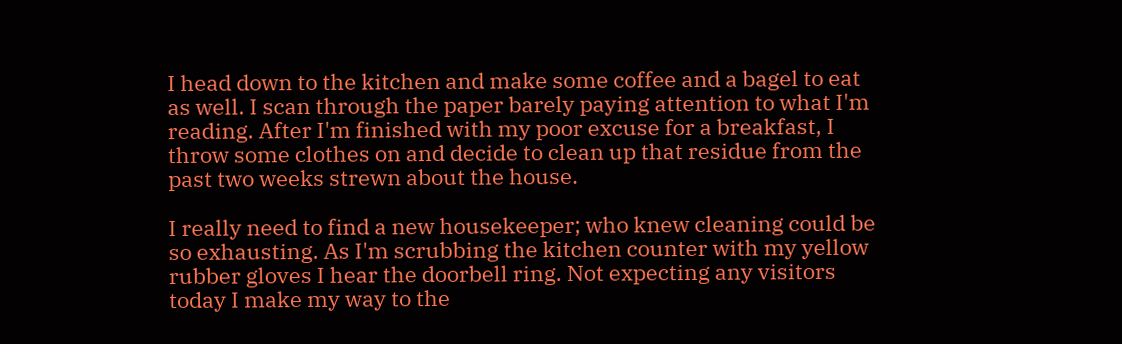I head down to the kitchen and make some coffee and a bagel to eat as well. I scan through the paper barely paying attention to what I'm reading. After I'm finished with my poor excuse for a breakfast, I throw some clothes on and decide to clean up that residue from the past two weeks strewn about the house.

I really need to find a new housekeeper; who knew cleaning could be so exhausting. As I'm scrubbing the kitchen counter with my yellow rubber gloves I hear the doorbell ring. Not expecting any visitors today I make my way to the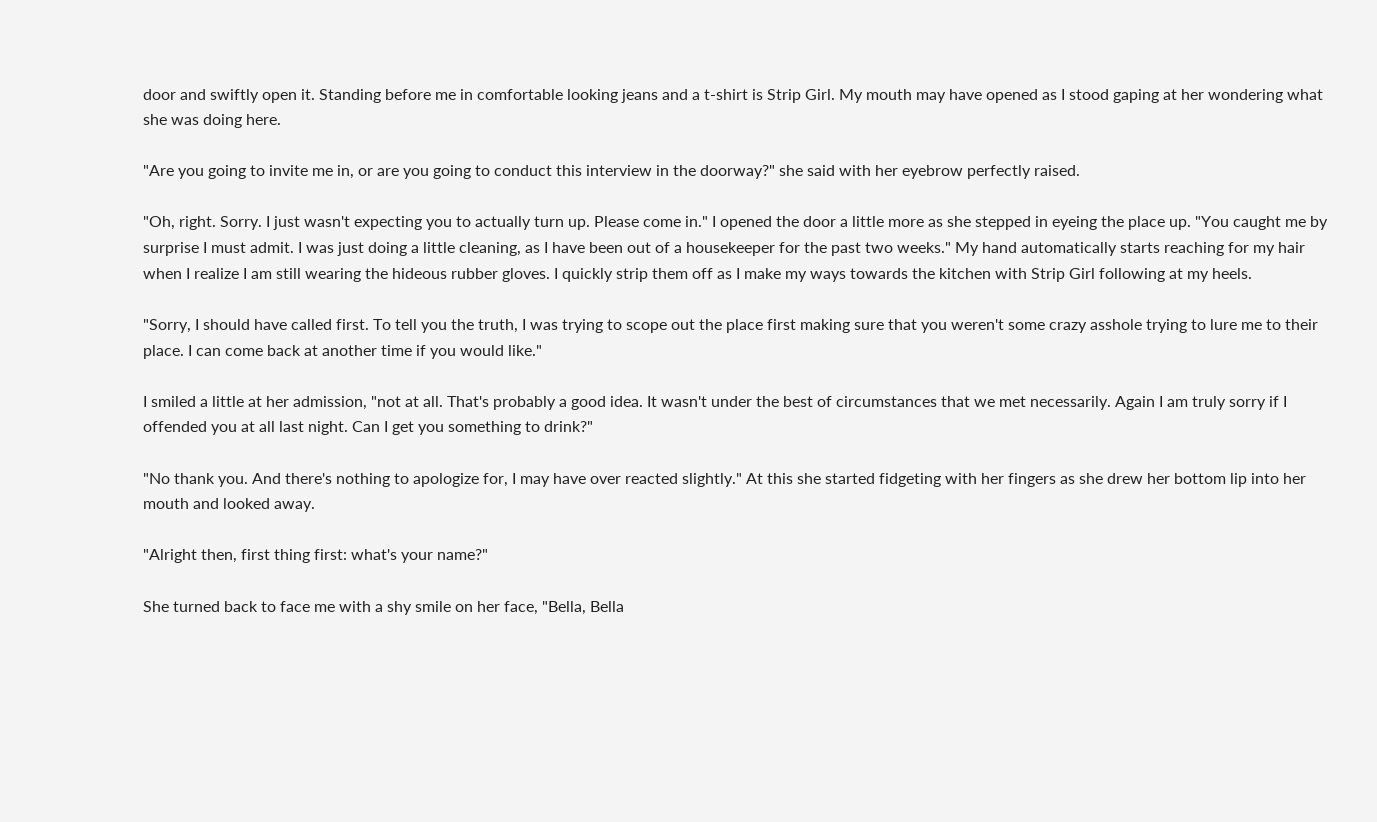door and swiftly open it. Standing before me in comfortable looking jeans and a t-shirt is Strip Girl. My mouth may have opened as I stood gaping at her wondering what she was doing here.

"Are you going to invite me in, or are you going to conduct this interview in the doorway?" she said with her eyebrow perfectly raised.

"Oh, right. Sorry. I just wasn't expecting you to actually turn up. Please come in." I opened the door a little more as she stepped in eyeing the place up. "You caught me by surprise I must admit. I was just doing a little cleaning, as I have been out of a housekeeper for the past two weeks." My hand automatically starts reaching for my hair when I realize I am still wearing the hideous rubber gloves. I quickly strip them off as I make my ways towards the kitchen with Strip Girl following at my heels.

"Sorry, I should have called first. To tell you the truth, I was trying to scope out the place first making sure that you weren't some crazy asshole trying to lure me to their place. I can come back at another time if you would like."

I smiled a little at her admission, "not at all. That's probably a good idea. It wasn't under the best of circumstances that we met necessarily. Again I am truly sorry if I offended you at all last night. Can I get you something to drink?"

"No thank you. And there's nothing to apologize for, I may have over reacted slightly." At this she started fidgeting with her fingers as she drew her bottom lip into her mouth and looked away.

"Alright then, first thing first: what's your name?"

She turned back to face me with a shy smile on her face, "Bella, Bella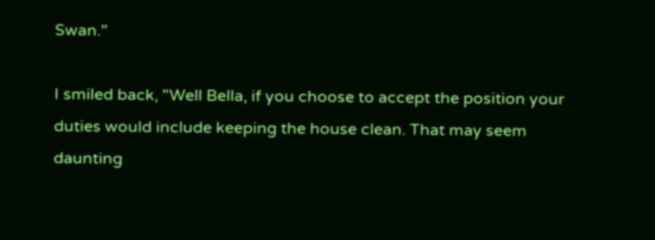Swan."

I smiled back, "Well Bella, if you choose to accept the position your duties would include keeping the house clean. That may seem daunting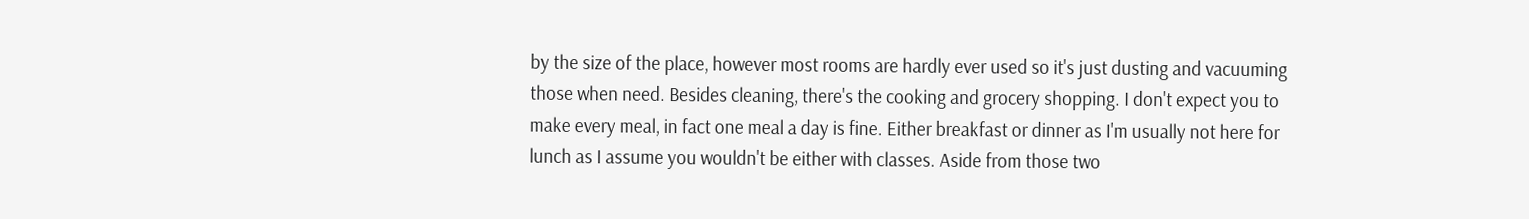by the size of the place, however most rooms are hardly ever used so it's just dusting and vacuuming those when need. Besides cleaning, there's the cooking and grocery shopping. I don't expect you to make every meal, in fact one meal a day is fine. Either breakfast or dinner as I'm usually not here for lunch as I assume you wouldn't be either with classes. Aside from those two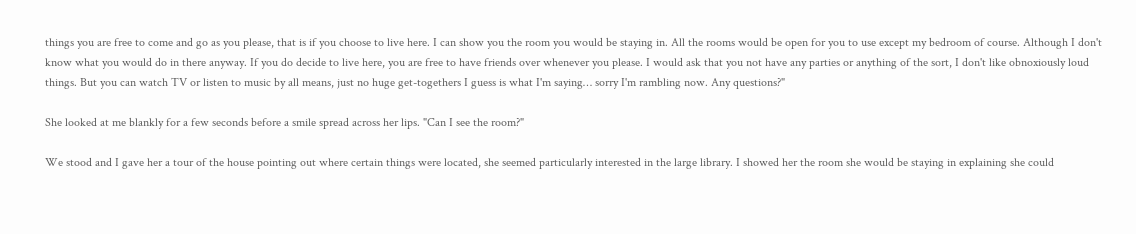things you are free to come and go as you please, that is if you choose to live here. I can show you the room you would be staying in. All the rooms would be open for you to use except my bedroom of course. Although I don't know what you would do in there anyway. If you do decide to live here, you are free to have friends over whenever you please. I would ask that you not have any parties or anything of the sort, I don't like obnoxiously loud things. But you can watch TV or listen to music by all means, just no huge get-togethers I guess is what I'm saying… sorry I'm rambling now. Any questions?"

She looked at me blankly for a few seconds before a smile spread across her lips. "Can I see the room?"

We stood and I gave her a tour of the house pointing out where certain things were located, she seemed particularly interested in the large library. I showed her the room she would be staying in explaining she could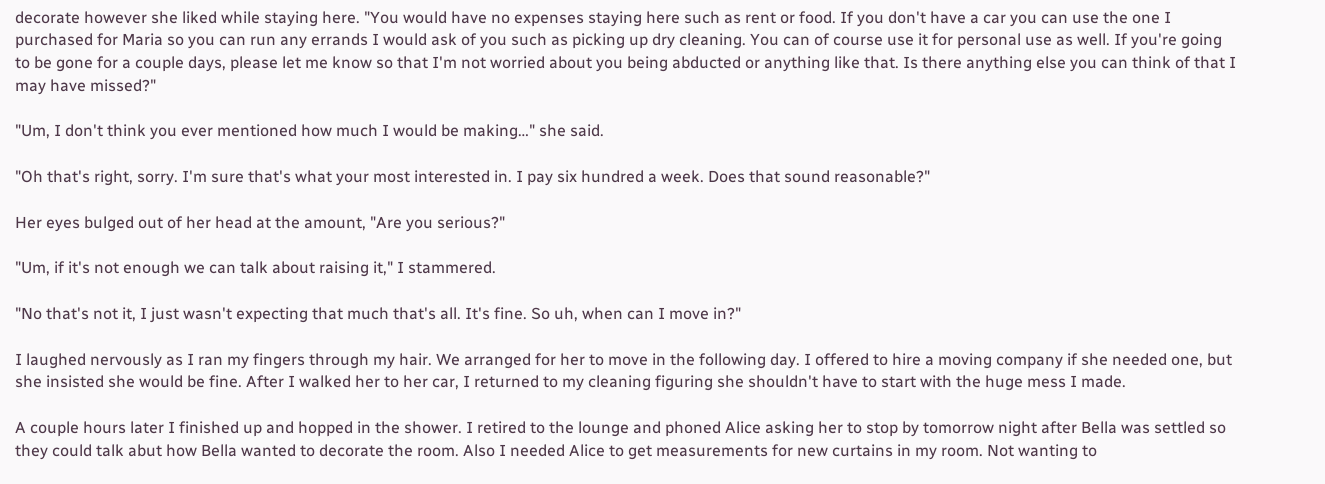decorate however she liked while staying here. "You would have no expenses staying here such as rent or food. If you don't have a car you can use the one I purchased for Maria so you can run any errands I would ask of you such as picking up dry cleaning. You can of course use it for personal use as well. If you're going to be gone for a couple days, please let me know so that I'm not worried about you being abducted or anything like that. Is there anything else you can think of that I may have missed?"

"Um, I don't think you ever mentioned how much I would be making…" she said.

"Oh that's right, sorry. I'm sure that's what your most interested in. I pay six hundred a week. Does that sound reasonable?"

Her eyes bulged out of her head at the amount, "Are you serious?"

"Um, if it's not enough we can talk about raising it," I stammered.

"No that's not it, I just wasn't expecting that much that's all. It's fine. So uh, when can I move in?"

I laughed nervously as I ran my fingers through my hair. We arranged for her to move in the following day. I offered to hire a moving company if she needed one, but she insisted she would be fine. After I walked her to her car, I returned to my cleaning figuring she shouldn't have to start with the huge mess I made.

A couple hours later I finished up and hopped in the shower. I retired to the lounge and phoned Alice asking her to stop by tomorrow night after Bella was settled so they could talk abut how Bella wanted to decorate the room. Also I needed Alice to get measurements for new curtains in my room. Not wanting to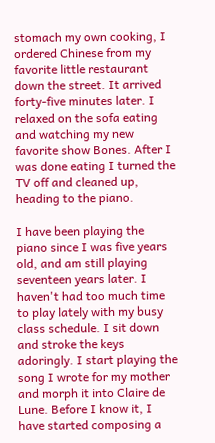stomach my own cooking, I ordered Chinese from my favorite little restaurant down the street. It arrived forty-five minutes later. I relaxed on the sofa eating and watching my new favorite show Bones. After I was done eating I turned the TV off and cleaned up, heading to the piano.

I have been playing the piano since I was five years old, and am still playing seventeen years later. I haven't had too much time to play lately with my busy class schedule. I sit down and stroke the keys adoringly. I start playing the song I wrote for my mother and morph it into Claire de Lune. Before I know it, I have started composing a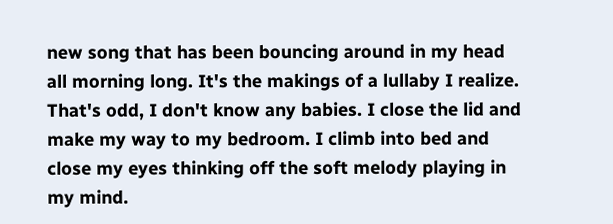new song that has been bouncing around in my head all morning long. It's the makings of a lullaby I realize. That's odd, I don't know any babies. I close the lid and make my way to my bedroom. I climb into bed and close my eyes thinking off the soft melody playing in my mind.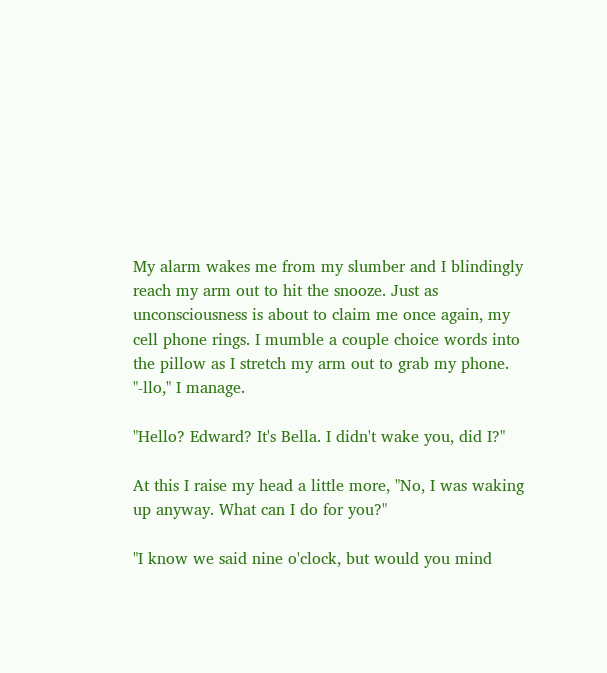My alarm wakes me from my slumber and I blindingly reach my arm out to hit the snooze. Just as unconsciousness is about to claim me once again, my cell phone rings. I mumble a couple choice words into the pillow as I stretch my arm out to grab my phone. "-llo," I manage.

"Hello? Edward? It's Bella. I didn't wake you, did I?"

At this I raise my head a little more, "No, I was waking up anyway. What can I do for you?"

"I know we said nine o'clock, but would you mind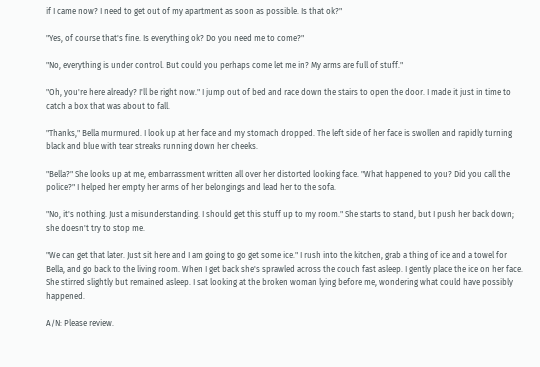if I came now? I need to get out of my apartment as soon as possible. Is that ok?"

"Yes, of course that's fine. Is everything ok? Do you need me to come?"

"No, everything is under control. But could you perhaps come let me in? My arms are full of stuff."

"Oh, you're here already? I'll be right now." I jump out of bed and race down the stairs to open the door. I made it just in time to catch a box that was about to fall.

"Thanks," Bella murmured. I look up at her face and my stomach dropped. The left side of her face is swollen and rapidly turning black and blue with tear streaks running down her cheeks.

"Bella?" She looks up at me, embarrassment written all over her distorted looking face. "What happened to you? Did you call the police?" I helped her empty her arms of her belongings and lead her to the sofa.

"No, it's nothing. Just a misunderstanding. I should get this stuff up to my room." She starts to stand, but I push her back down; she doesn't try to stop me.

"We can get that later. Just sit here and I am going to go get some ice." I rush into the kitchen, grab a thing of ice and a towel for Bella, and go back to the living room. When I get back she's sprawled across the couch fast asleep. I gently place the ice on her face. She stirred slightly but remained asleep. I sat looking at the broken woman lying before me, wondering what could have possibly happened.

A/N: Please review.